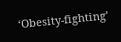‘Obesity-fighting’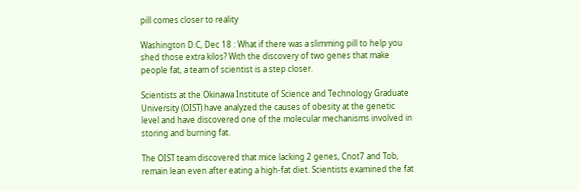pill comes closer to reality

Washington D.C, Dec 18 : What if there was a slimming pill to help you shed those extra kilos? With the discovery of two genes that make people fat, a team of scientist is a step closer.

Scientists at the Okinawa Institute of Science and Technology Graduate University (OIST) have analyzed the causes of obesity at the genetic level and have discovered one of the molecular mechanisms involved in storing and burning fat.

The OIST team discovered that mice lacking 2 genes, Cnot7 and Tob, remain lean even after eating a high-fat diet. Scientists examined the fat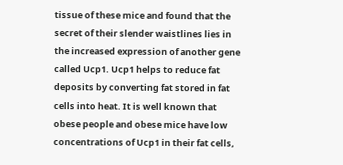tissue of these mice and found that the secret of their slender waistlines lies in the increased expression of another gene called Ucp1. Ucp1 helps to reduce fat deposits by converting fat stored in fat cells into heat. It is well known that obese people and obese mice have low concentrations of Ucp1 in their fat cells,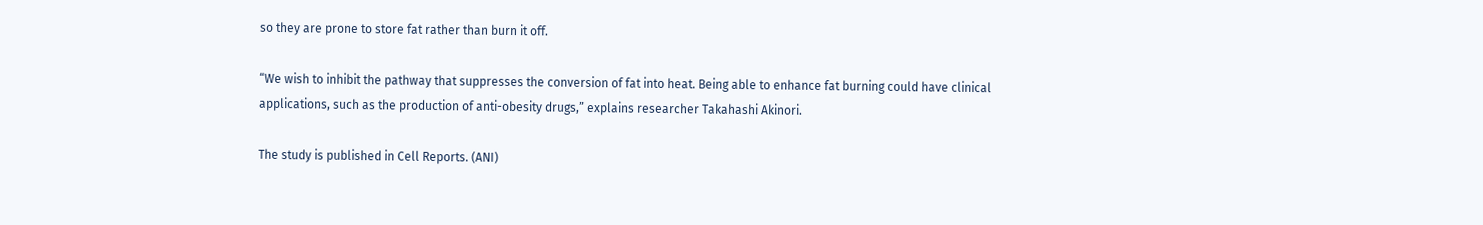so they are prone to store fat rather than burn it off.

“We wish to inhibit the pathway that suppresses the conversion of fat into heat. Being able to enhance fat burning could have clinical applications, such as the production of anti-obesity drugs,” explains researcher Takahashi Akinori.

The study is published in Cell Reports. (ANI)